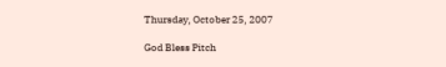Thursday, October 25, 2007

God Bless Pitch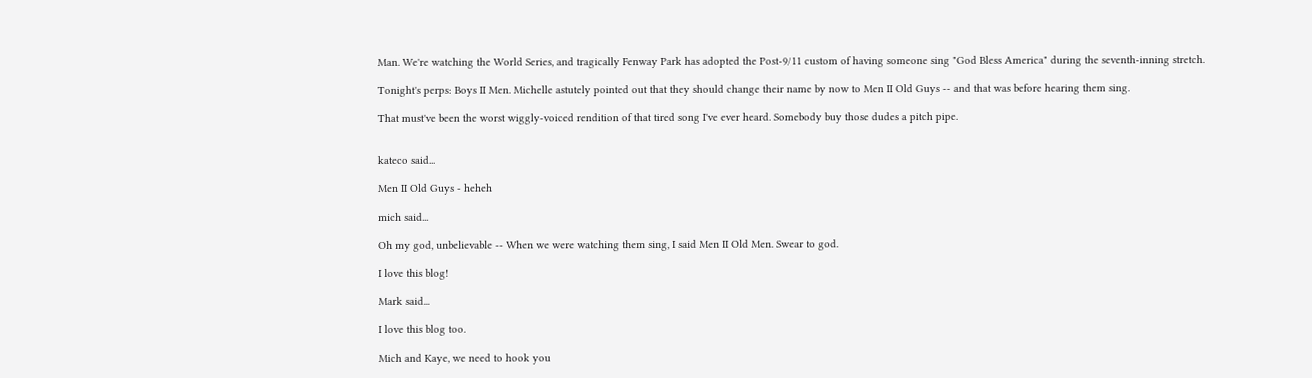Man. We're watching the World Series, and tragically Fenway Park has adopted the Post-9/11 custom of having someone sing "God Bless America" during the seventh-inning stretch.

Tonight's perps: Boys II Men. Michelle astutely pointed out that they should change their name by now to Men II Old Guys -- and that was before hearing them sing.

That must've been the worst wiggly-voiced rendition of that tired song I've ever heard. Somebody buy those dudes a pitch pipe.


kateco said...

Men II Old Guys - heheh

mich said...

Oh my god, unbelievable -- When we were watching them sing, I said Men II Old Men. Swear to god.

I love this blog!

Mark said...

I love this blog too.

Mich and Kaye, we need to hook you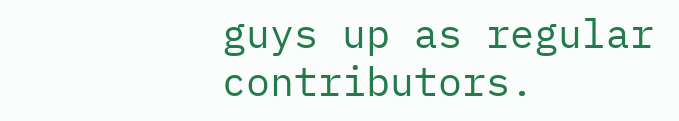guys up as regular contributors.